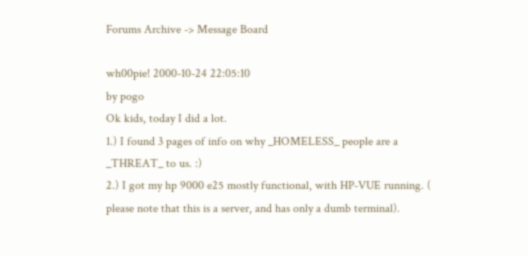Forums Archive -> Message Board

wh00pie! 2000-10-24 22:05:10
by pogo
Ok kids, today I did a lot.
1.) I found 3 pages of info on why _HOMELESS_ people are a _THREAT_ to us. :)
2.) I got my hp 9000 e25 mostly functional, with HP-VUE running. ( please note that this is a server, and has only a dumb terminal).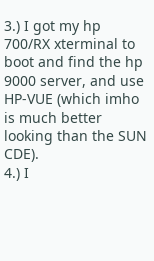3.) I got my hp 700/RX xterminal to boot and find the hp 9000 server, and use HP-VUE (which imho is much better looking than the SUN CDE).
4.) I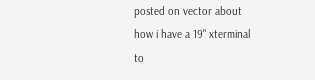posted on vector about how i have a 19" xterminal to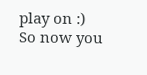play on :)
So now you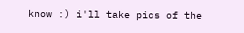know :) i'll take pics of the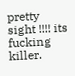pretty sight !!!! its fucking killer.